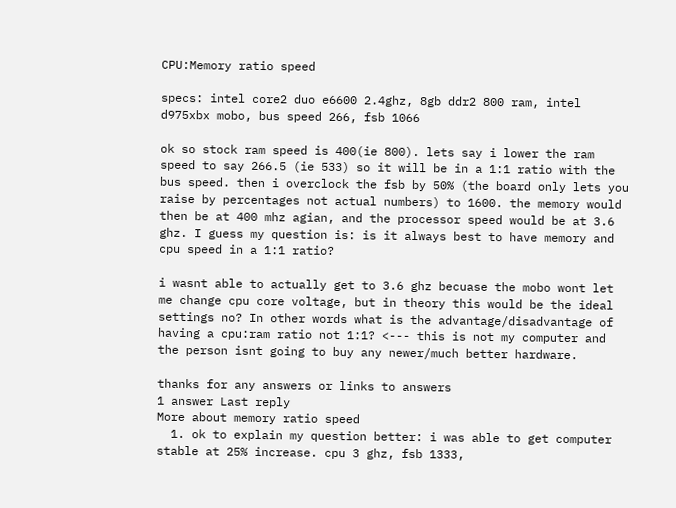CPU:Memory ratio speed

specs: intel core2 duo e6600 2.4ghz, 8gb ddr2 800 ram, intel d975xbx mobo, bus speed 266, fsb 1066

ok so stock ram speed is 400(ie 800). lets say i lower the ram speed to say 266.5 (ie 533) so it will be in a 1:1 ratio with the bus speed. then i overclock the fsb by 50% (the board only lets you raise by percentages not actual numbers) to 1600. the memory would then be at 400 mhz agian, and the processor speed would be at 3.6 ghz. I guess my question is: is it always best to have memory and cpu speed in a 1:1 ratio?

i wasnt able to actually get to 3.6 ghz becuase the mobo wont let me change cpu core voltage, but in theory this would be the ideal settings no? In other words what is the advantage/disadvantage of having a cpu:ram ratio not 1:1? <--- this is not my computer and the person isnt going to buy any newer/much better hardware.

thanks for any answers or links to answers
1 answer Last reply
More about memory ratio speed
  1. ok to explain my question better: i was able to get computer stable at 25% increase. cpu 3 ghz, fsb 1333,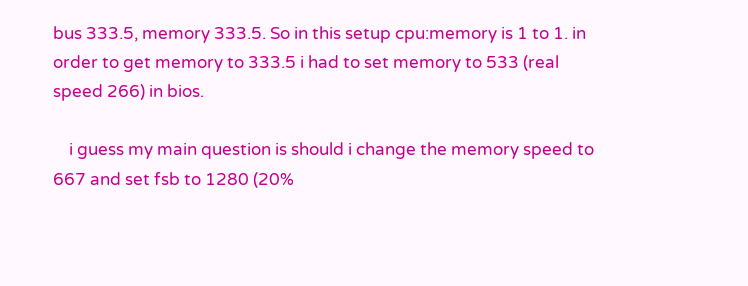bus 333.5, memory 333.5. So in this setup cpu:memory is 1 to 1. in order to get memory to 333.5 i had to set memory to 533 (real speed 266) in bios.

    i guess my main question is should i change the memory speed to 667 and set fsb to 1280 (20%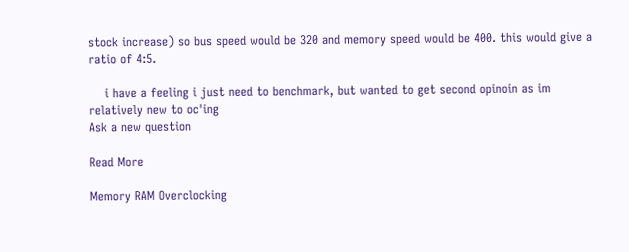stock increase) so bus speed would be 320 and memory speed would be 400. this would give a ratio of 4:5.

    i have a feeling i just need to benchmark, but wanted to get second opinoin as im relatively new to oc'ing
Ask a new question

Read More

Memory RAM Overclocking